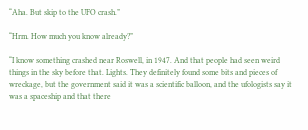“Aha. But skip to the UFO crash.”

“Hrm. How much you know already?”

“I know something crashed near Roswell, in 1947. And that people had seen weird things in the sky before that. Lights. They definitely found some bits and pieces of wreckage, but the government said it was a scientific balloon, and the ufologists say it was a spaceship and that there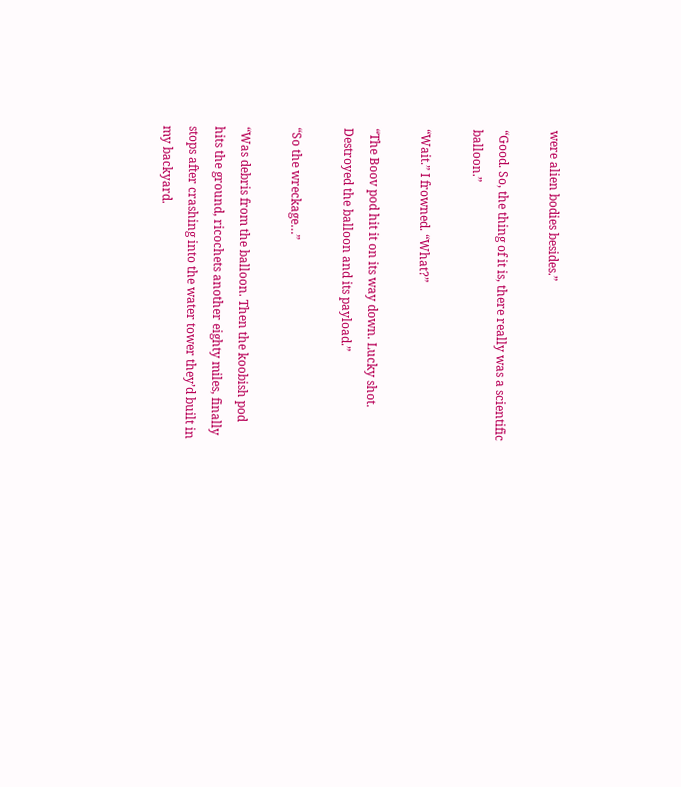were alien bodies besides.”

“Good. So, the thing of it is, there really was a scientific balloon.”

“Wait.” I frowned. “What?”

“The Boov pod hit it on its way down. Lucky shot. Destroyed the balloon and its payload.”

“So the wreckage…”

“Was debris from the balloon. Then the koobish pod hits the ground, ricochets another eighty miles, finally stops after crashing into the water tower they’d built in my backyard.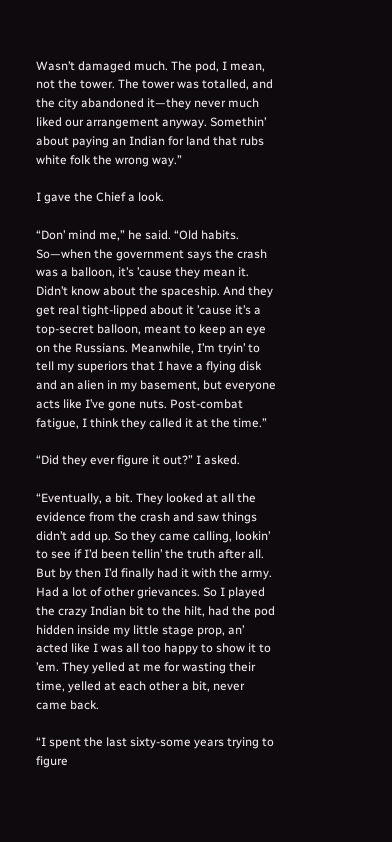Wasn’t damaged much. The pod, I mean, not the tower. The tower was totalled, and the city abandoned it—they never much liked our arrangement anyway. Somethin’ about paying an Indian for land that rubs white folk the wrong way.”

I gave the Chief a look.

“Don’ mind me,” he said. “Old habits. So—when the government says the crash was a balloon, it’s ’cause they mean it. Didn’t know about the spaceship. And they get real tight-lipped about it ’cause it’s a top-secret balloon, meant to keep an eye on the Russians. Meanwhile, I’m tryin’ to tell my superiors that I have a flying disk and an alien in my basement, but everyone acts like I’ve gone nuts. Post-combat fatigue, I think they called it at the time.”

“Did they ever figure it out?” I asked.

“Eventually, a bit. They looked at all the evidence from the crash and saw things didn’t add up. So they came calling, lookin’ to see if I’d been tellin’ the truth after all. But by then I’d finally had it with the army. Had a lot of other grievances. So I played the crazy Indian bit to the hilt, had the pod hidden inside my little stage prop, an’ acted like I was all too happy to show it to ’em. They yelled at me for wasting their time, yelled at each other a bit, never came back.

“I spent the last sixty-some years trying to figure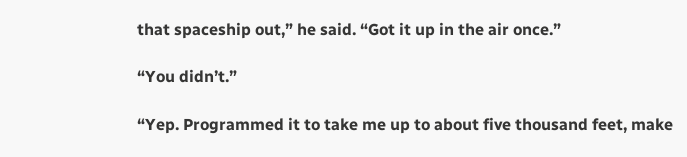that spaceship out,” he said. “Got it up in the air once.”

“You didn’t.”

“Yep. Programmed it to take me up to about five thousand feet, make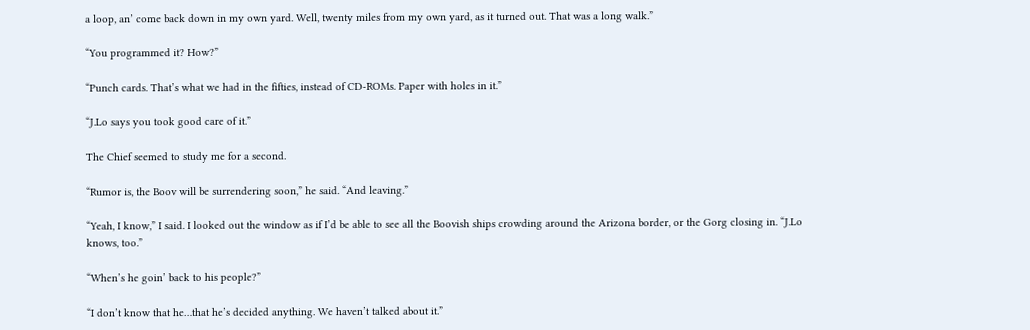a loop, an’ come back down in my own yard. Well, twenty miles from my own yard, as it turned out. That was a long walk.”

“You programmed it? How?”

“Punch cards. That’s what we had in the fifties, instead of CD-ROMs. Paper with holes in it.”

“J.Lo says you took good care of it.”

The Chief seemed to study me for a second.

“Rumor is, the Boov will be surrendering soon,” he said. “And leaving.”

“Yeah, I know,” I said. I looked out the window as if I’d be able to see all the Boovish ships crowding around the Arizona border, or the Gorg closing in. “J.Lo knows, too.”

“When’s he goin’ back to his people?”

“I don’t know that he…that he’s decided anything. We haven’t talked about it.”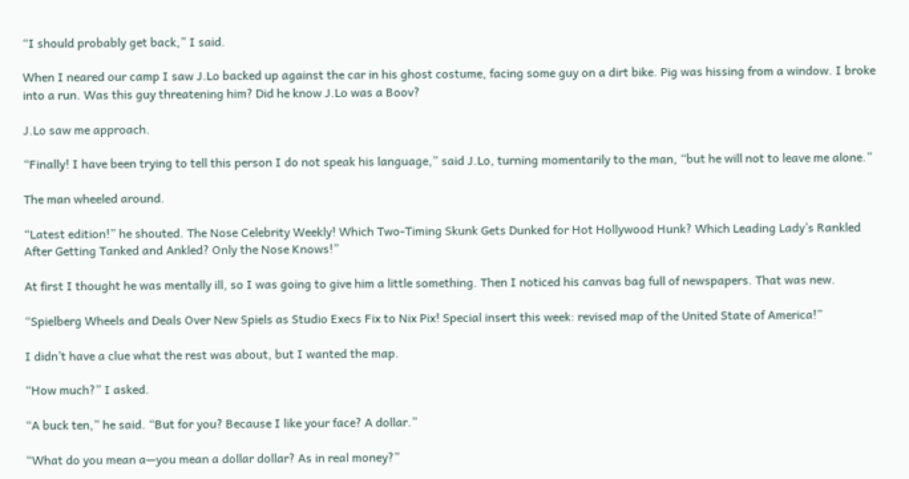“I should probably get back,” I said.

When I neared our camp I saw J.Lo backed up against the car in his ghost costume, facing some guy on a dirt bike. Pig was hissing from a window. I broke into a run. Was this guy threatening him? Did he know J.Lo was a Boov?

J.Lo saw me approach.

“Finally! I have been trying to tell this person I do not speak his language,” said J.Lo, turning momentarily to the man, “but he will not to leave me alone.”

The man wheeled around.

“Latest edition!” he shouted. The Nose Celebrity Weekly! Which Two-Timing Skunk Gets Dunked for Hot Hollywood Hunk? Which Leading Lady’s Rankled After Getting Tanked and Ankled? Only the Nose Knows!”

At first I thought he was mentally ill, so I was going to give him a little something. Then I noticed his canvas bag full of newspapers. That was new.

“Spielberg Wheels and Deals Over New Spiels as Studio Execs Fix to Nix Pix! Special insert this week: revised map of the United State of America!”

I didn’t have a clue what the rest was about, but I wanted the map.

“How much?” I asked.

“A buck ten,” he said. “But for you? Because I like your face? A dollar.”

“What do you mean a—you mean a dollar dollar? As in real money?”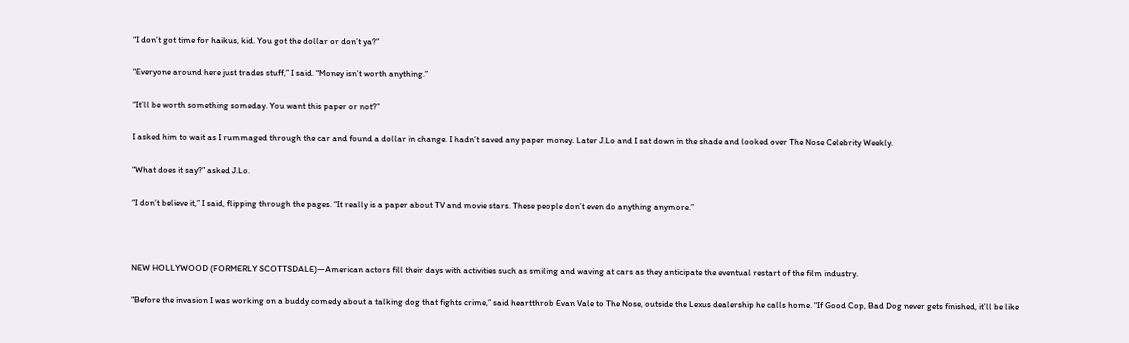“I don’t got time for haikus, kid. You got the dollar or don’t ya?”

“Everyone around here just trades stuff,” I said. “Money isn’t worth anything.”

“It’ll be worth something someday. You want this paper or not?”

I asked him to wait as I rummaged through the car and found a dollar in change. I hadn’t saved any paper money. Later J.Lo and I sat down in the shade and looked over The Nose Celebrity Weekly.

“What does it say?” asked J.Lo.

“I don’t believe it,” I said, flipping through the pages. “It really is a paper about TV and movie stars. These people don’t even do anything anymore.”



NEW HOLLYWOOD (FORMERLY SCOTTSDALE)—American actors fill their days with activities such as smiling and waving at cars as they anticipate the eventual restart of the film industry.

“Before the invasion I was working on a buddy comedy about a talking dog that fights crime,” said heartthrob Evan Vale to The Nose, outside the Lexus dealership he calls home. “If Good Cop, Bad Dog never gets finished, it’ll be like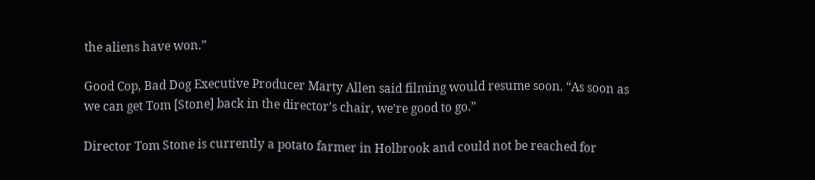the aliens have won.”

Good Cop, Bad Dog Executive Producer Marty Allen said filming would resume soon. “As soon as we can get Tom [Stone] back in the director’s chair, we’re good to go.”

Director Tom Stone is currently a potato farmer in Holbrook and could not be reached for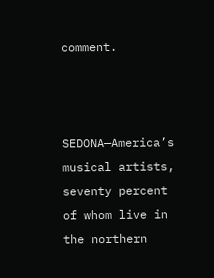comment.



SEDONA—America’s musical artists, seventy percent of whom live in the northern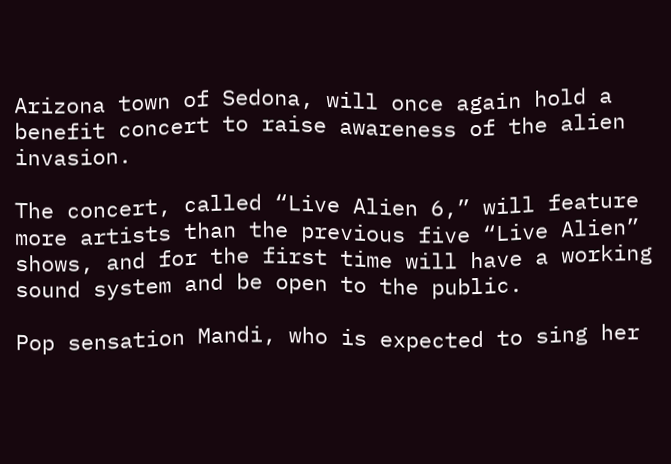Arizona town of Sedona, will once again hold a benefit concert to raise awareness of the alien invasion.

The concert, called “Live Alien 6,” will feature more artists than the previous five “Live Alien” shows, and for the first time will have a working sound system and be open to the public.

Pop sensation Mandi, who is expected to sing her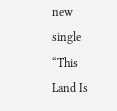new single “This Land Is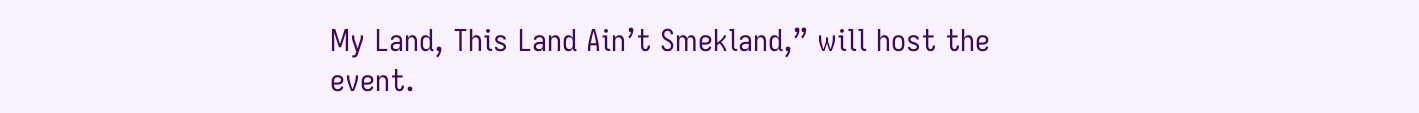My Land, This Land Ain’t Smekland,” will host the event.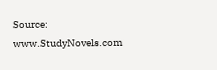Source: www.StudyNovels.com